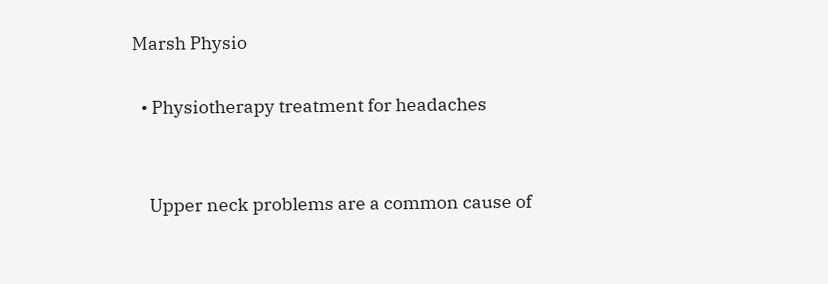Marsh Physio

  • Physiotherapy treatment for headaches


    Upper neck problems are a common cause of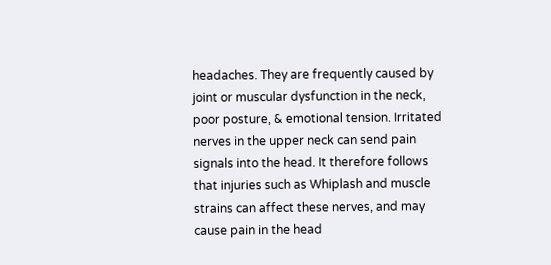headaches. They are frequently caused by joint or muscular dysfunction in the neck, poor posture, & emotional tension. Irritated nerves in the upper neck can send pain signals into the head. It therefore follows that injuries such as Whiplash and muscle strains can affect these nerves, and may cause pain in the head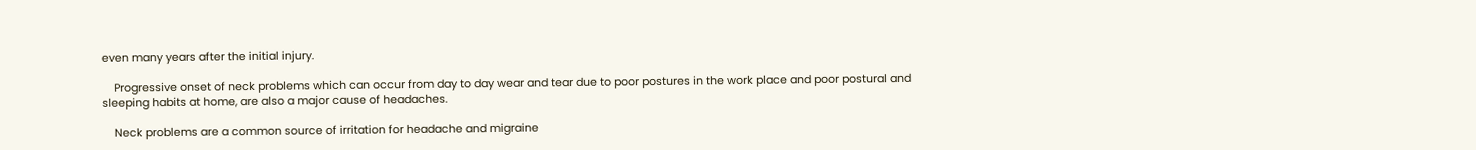even many years after the initial injury.

    Progressive onset of neck problems which can occur from day to day wear and tear due to poor postures in the work place and poor postural and sleeping habits at home, are also a major cause of headaches.

    Neck problems are a common source of irritation for headache and migraine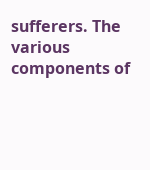sufferers. The various components of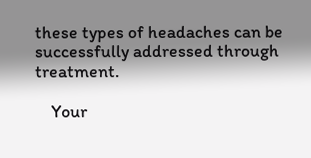these types of headaches can be successfully addressed through treatment.

    Your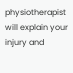physiotherapist will explain your injury and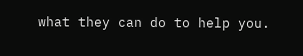what they can do to help you.